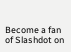Become a fan of Slashdot on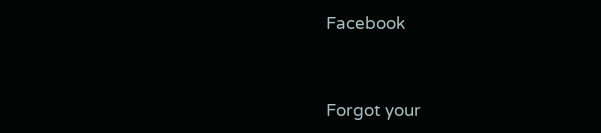Facebook


Forgot your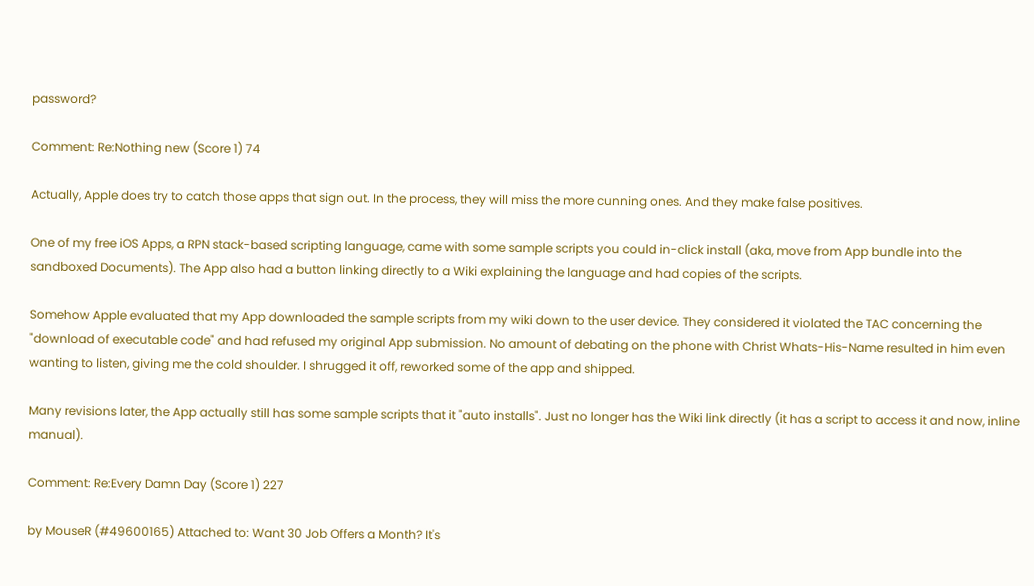password?

Comment: Re:Nothing new (Score 1) 74

Actually, Apple does try to catch those apps that sign out. In the process, they will miss the more cunning ones. And they make false positives.

One of my free iOS Apps, a RPN stack-based scripting language, came with some sample scripts you could in-click install (aka, move from App bundle into the sandboxed Documents). The App also had a button linking directly to a Wiki explaining the language and had copies of the scripts.

Somehow Apple evaluated that my App downloaded the sample scripts from my wiki down to the user device. They considered it violated the TAC concerning the "download of executable code" and had refused my original App submission. No amount of debating on the phone with Christ Whats-His-Name resulted in him even wanting to listen, giving me the cold shoulder. I shrugged it off, reworked some of the app and shipped.

Many revisions later, the App actually still has some sample scripts that it "auto installs". Just no longer has the Wiki link directly (it has a script to access it and now, inline manual).

Comment: Re:Every Damn Day (Score 1) 227

by MouseR (#49600165) Attached to: Want 30 Job Offers a Month? It's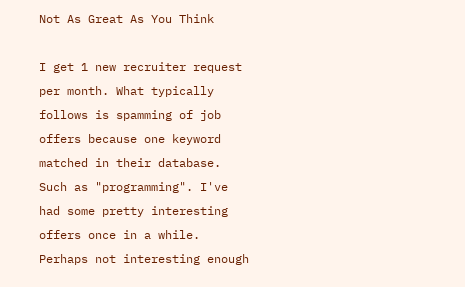Not As Great As You Think

I get 1 new recruiter request per month. What typically follows is spamming of job offers because one keyword matched in their database. Such as "programming". I've had some pretty interesting offers once in a while. Perhaps not interesting enough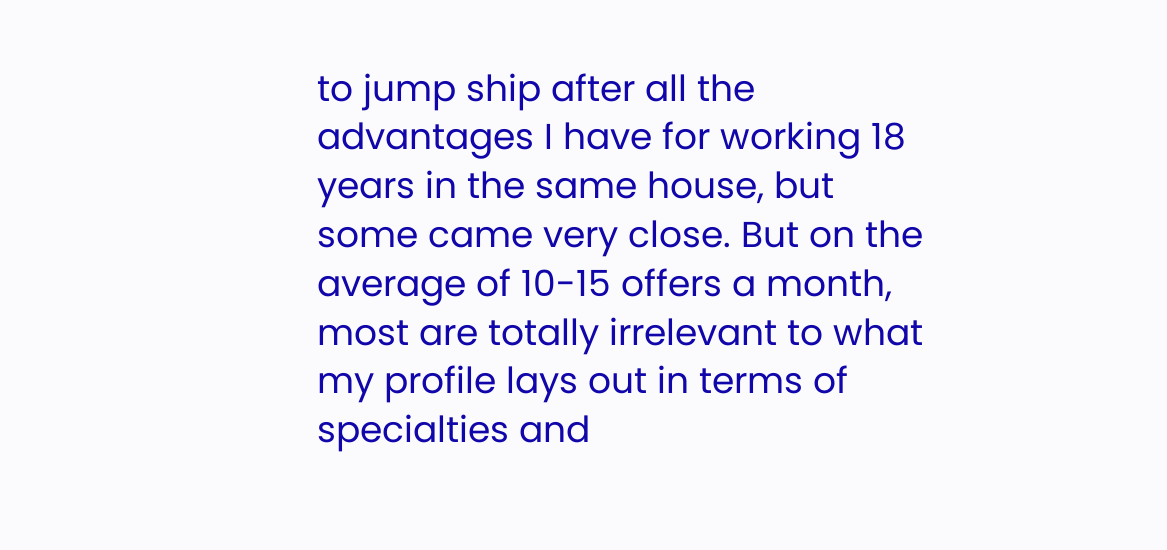to jump ship after all the advantages I have for working 18 years in the same house, but some came very close. But on the average of 10-15 offers a month, most are totally irrelevant to what my profile lays out in terms of specialties and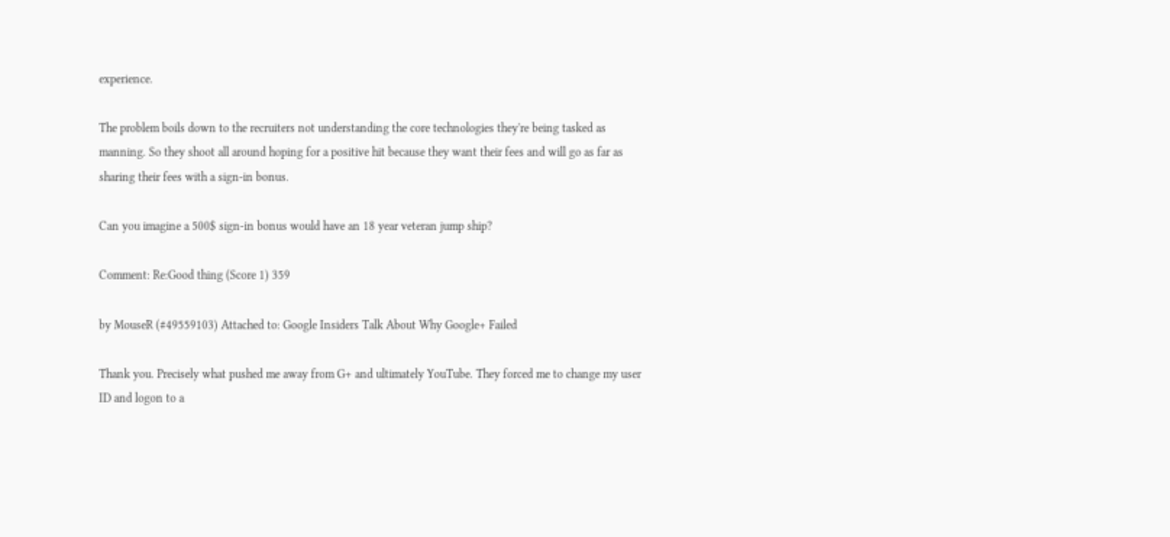experience.

The problem boils down to the recruiters not understanding the core technologies they're being tasked as manning. So they shoot all around hoping for a positive hit because they want their fees and will go as far as sharing their fees with a sign-in bonus.

Can you imagine a 500$ sign-in bonus would have an 18 year veteran jump ship?

Comment: Re:Good thing (Score 1) 359

by MouseR (#49559103) Attached to: Google Insiders Talk About Why Google+ Failed

Thank you. Precisely what pushed me away from G+ and ultimately YouTube. They forced me to change my user ID and logon to a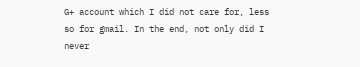G+ account which I did not care for, less so for gmail. In the end, not only did I never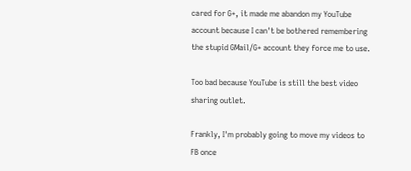cared for G+, it made me abandon my YouTube account because I can't be bothered remembering the stupid GMail/G+ account they force me to use.

Too bad because YouTube is still the best video sharing outlet.

Frankly, I'm probably going to move my videos to FB once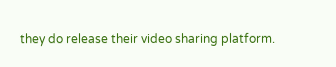they do release their video sharing platform.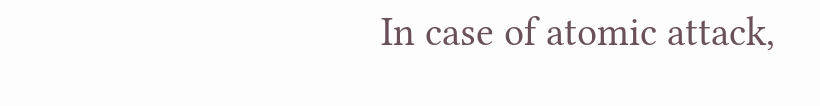In case of atomic attack,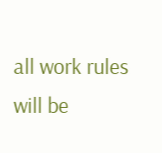all work rules will be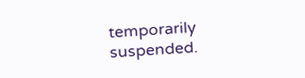temporarily suspended.